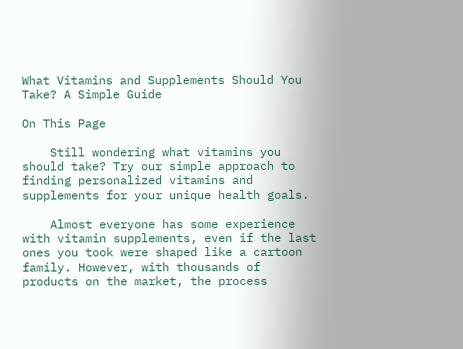What Vitamins and Supplements Should You Take? A Simple Guide

On This Page

    Still wondering what vitamins you should take? Try our simple approach to finding personalized vitamins and supplements for your unique health goals.

    Almost everyone has some experience with vitamin supplements, even if the last ones you took were shaped like a cartoon family. However, with thousands of products on the market, the process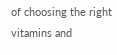of choosing the right vitamins and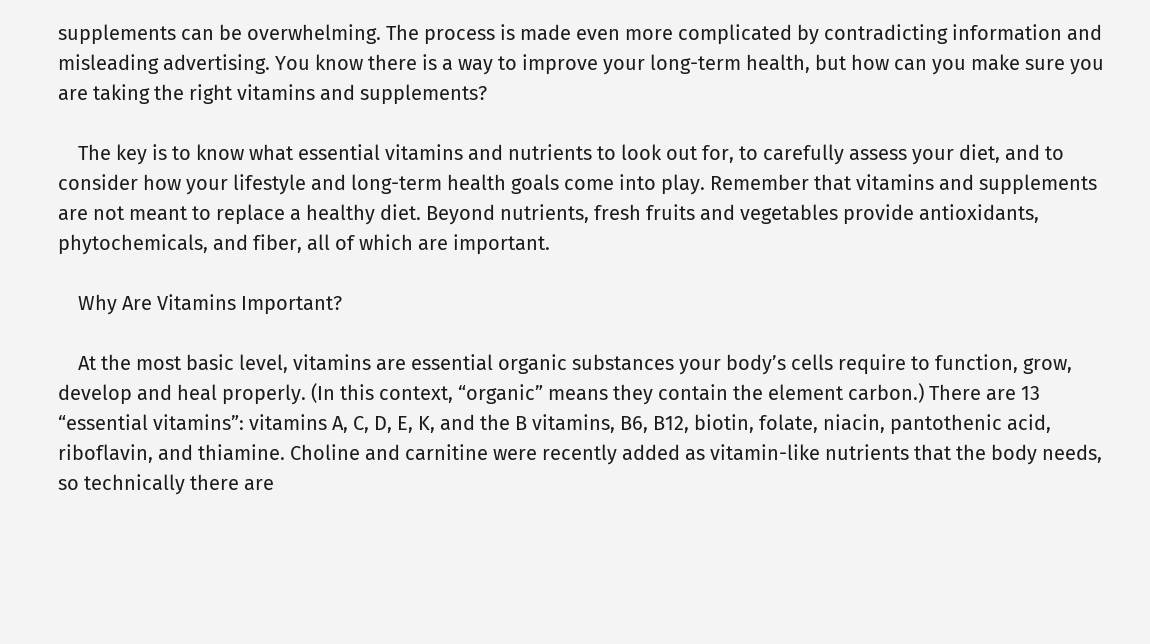supplements can be overwhelming. The process is made even more complicated by contradicting information and misleading advertising. You know there is a way to improve your long-term health, but how can you make sure you are taking the right vitamins and supplements?

    The key is to know what essential vitamins and nutrients to look out for, to carefully assess your diet, and to consider how your lifestyle and long-term health goals come into play. Remember that vitamins and supplements are not meant to replace a healthy diet. Beyond nutrients, fresh fruits and vegetables provide antioxidants, phytochemicals, and fiber, all of which are important.

    Why Are Vitamins Important?

    At the most basic level, vitamins are essential organic substances your body’s cells require to function, grow, develop and heal properly. (In this context, “organic” means they contain the element carbon.) There are 13 “essential vitamins”: vitamins A, C, D, E, K, and the B vitamins, B6, B12, biotin, folate, niacin, pantothenic acid, riboflavin, and thiamine. Choline and carnitine were recently added as vitamin-like nutrients that the body needs, so technically there are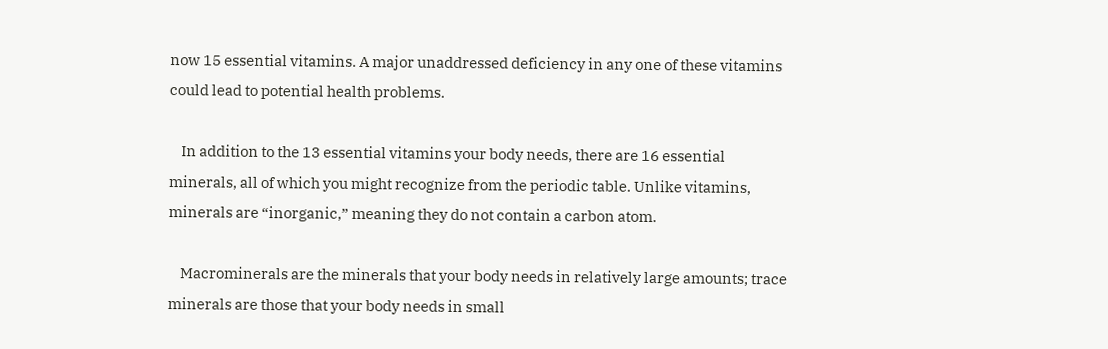now 15 essential vitamins. A major unaddressed deficiency in any one of these vitamins could lead to potential health problems.

    In addition to the 13 essential vitamins your body needs, there are 16 essential minerals, all of which you might recognize from the periodic table. Unlike vitamins, minerals are “inorganic,” meaning they do not contain a carbon atom.

    Macrominerals are the minerals that your body needs in relatively large amounts; trace minerals are those that your body needs in small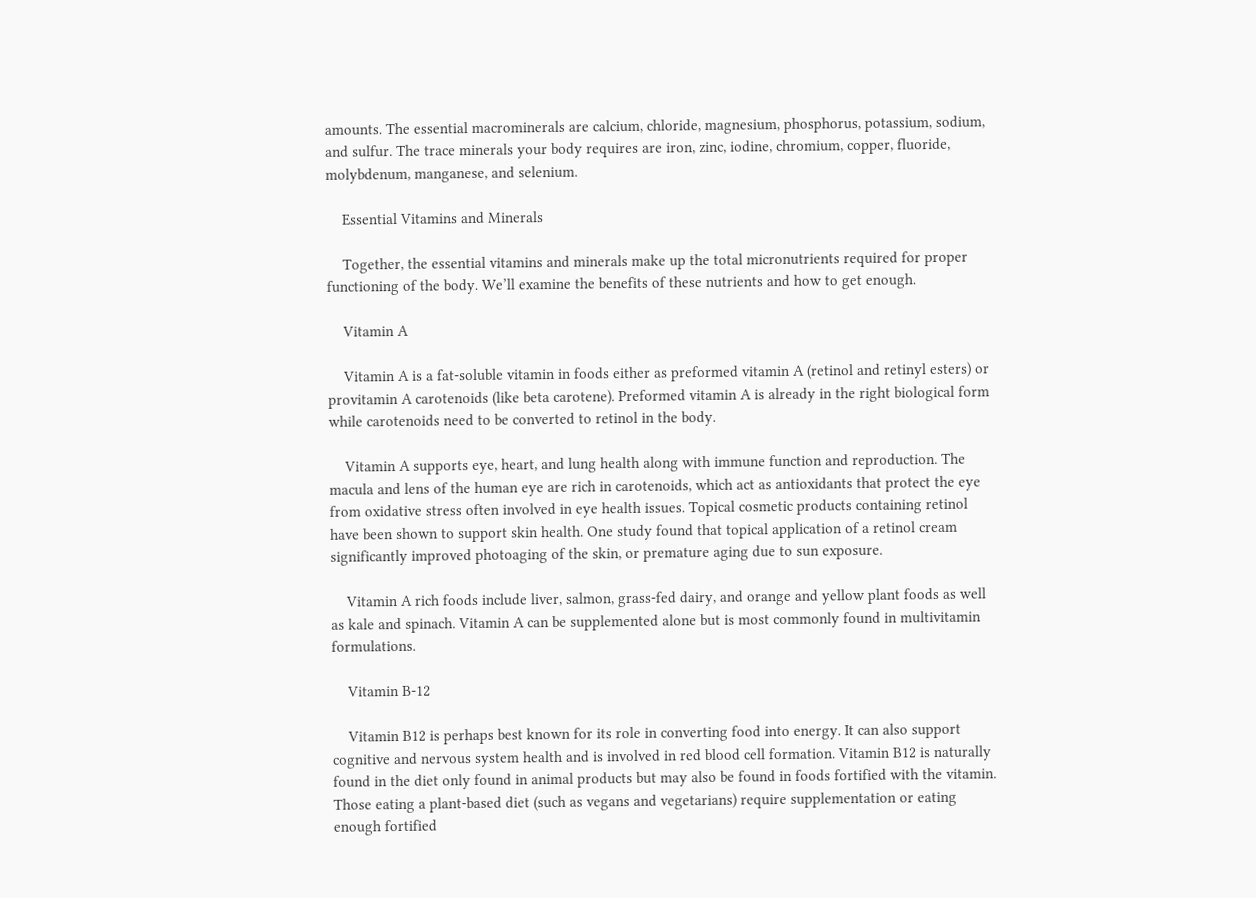amounts. The essential macrominerals are calcium, chloride, magnesium, phosphorus, potassium, sodium, and sulfur. The trace minerals your body requires are iron, zinc, iodine, chromium, copper, fluoride, molybdenum, manganese, and selenium.

    Essential Vitamins and Minerals

    Together, the essential vitamins and minerals make up the total micronutrients required for proper functioning of the body. We’ll examine the benefits of these nutrients and how to get enough.

    Vitamin A

    Vitamin A is a fat-soluble vitamin in foods either as preformed vitamin A (retinol and retinyl esters) or provitamin A carotenoids (like beta carotene). Preformed vitamin A is already in the right biological form while carotenoids need to be converted to retinol in the body.

    Vitamin A supports eye, heart, and lung health along with immune function and reproduction. The macula and lens of the human eye are rich in carotenoids, which act as antioxidants that protect the eye from oxidative stress often involved in eye health issues. Topical cosmetic products containing retinol have been shown to support skin health. One study found that topical application of a retinol cream significantly improved photoaging of the skin, or premature aging due to sun exposure.

    Vitamin A rich foods include liver, salmon, grass-fed dairy, and orange and yellow plant foods as well as kale and spinach. Vitamin A can be supplemented alone but is most commonly found in multivitamin formulations.

    Vitamin B-12

    Vitamin B12 is perhaps best known for its role in converting food into energy. It can also support cognitive and nervous system health and is involved in red blood cell formation. Vitamin B12 is naturally found in the diet only found in animal products but may also be found in foods fortified with the vitamin. Those eating a plant-based diet (such as vegans and vegetarians) require supplementation or eating enough fortified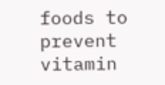foods to prevent vitamin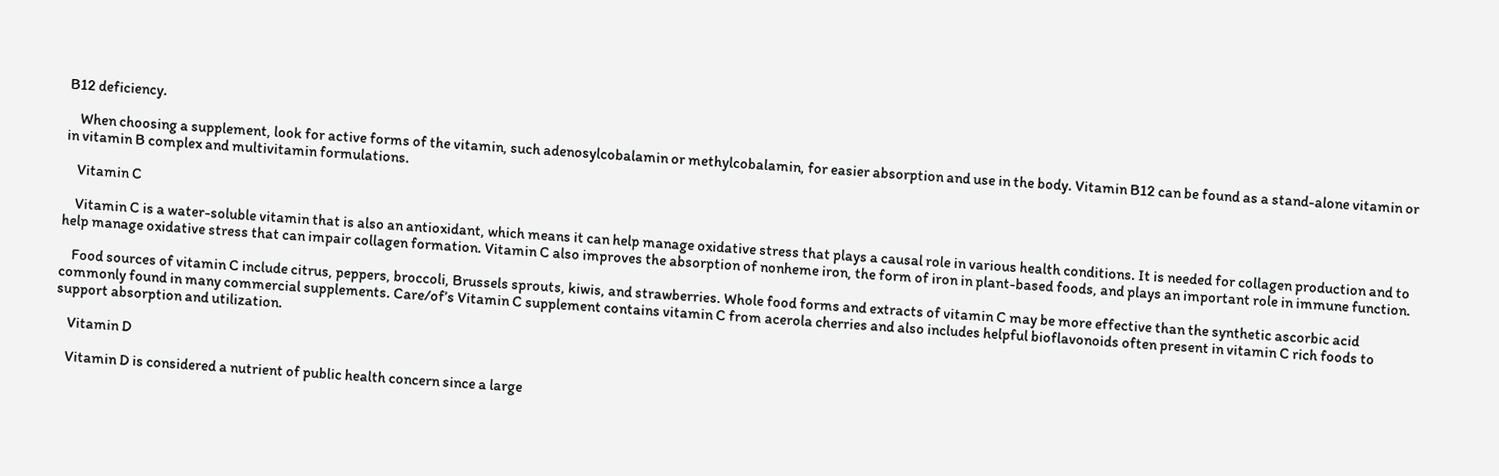B12 deficiency.

    When choosing a supplement, look for active forms of the vitamin, such adenosylcobalamin or methylcobalamin, for easier absorption and use in the body. Vitamin B12 can be found as a stand-alone vitamin or in vitamin B complex and multivitamin formulations.

    Vitamin C

    Vitamin C is a water-soluble vitamin that is also an antioxidant, which means it can help manage oxidative stress that plays a causal role in various health conditions. It is needed for collagen production and to help manage oxidative stress that can impair collagen formation. Vitamin C also improves the absorption of nonheme iron, the form of iron in plant-based foods, and plays an important role in immune function.

    Food sources of vitamin C include citrus, peppers, broccoli, Brussels sprouts, kiwis, and strawberries. Whole food forms and extracts of vitamin C may be more effective than the synthetic ascorbic acid commonly found in many commercial supplements. Care/of’s Vitamin C supplement contains vitamin C from acerola cherries and also includes helpful bioflavonoids often present in vitamin C rich foods to support absorption and utilization.

    Vitamin D

    Vitamin D is considered a nutrient of public health concern since a large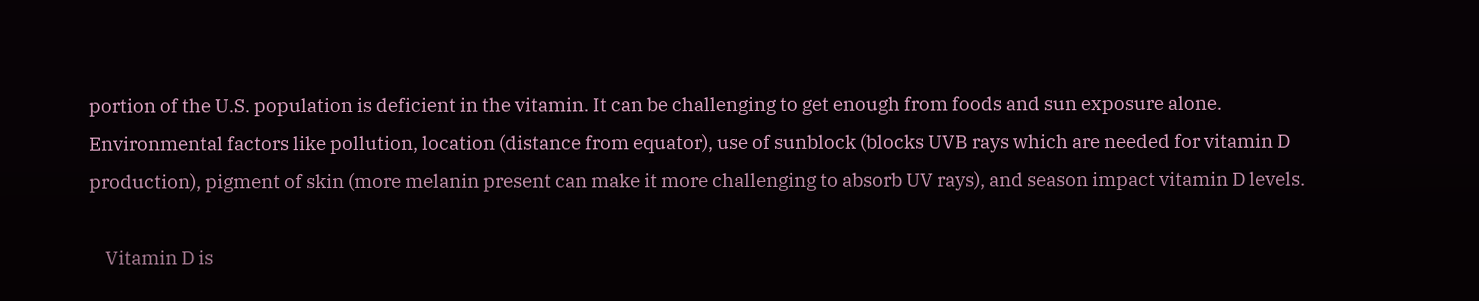portion of the U.S. population is deficient in the vitamin. It can be challenging to get enough from foods and sun exposure alone. Environmental factors like pollution, location (distance from equator), use of sunblock (blocks UVB rays which are needed for vitamin D production), pigment of skin (more melanin present can make it more challenging to absorb UV rays), and season impact vitamin D levels.

    Vitamin D is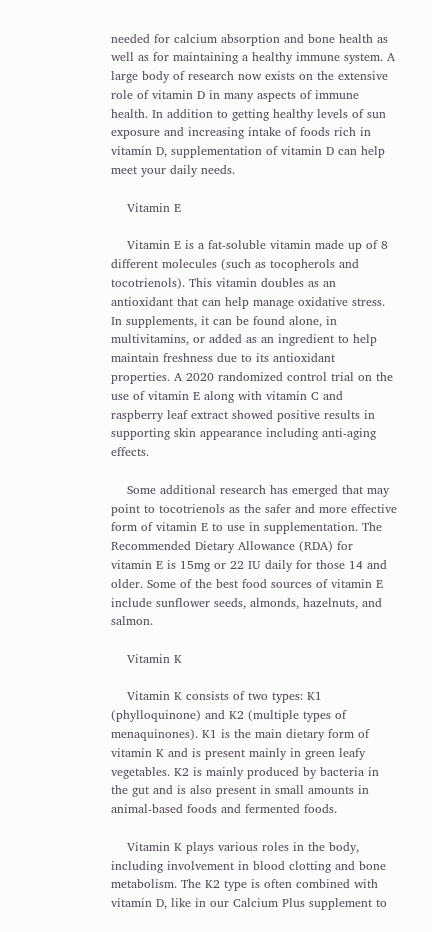needed for calcium absorption and bone health as well as for maintaining a healthy immune system. A large body of research now exists on the extensive role of vitamin D in many aspects of immune health. In addition to getting healthy levels of sun exposure and increasing intake of foods rich in vitamin D, supplementation of vitamin D can help meet your daily needs.

    Vitamin E

    Vitamin E is a fat-soluble vitamin made up of 8 different molecules (such as tocopherols and tocotrienols). This vitamin doubles as an antioxidant that can help manage oxidative stress. In supplements, it can be found alone, in multivitamins, or added as an ingredient to help maintain freshness due to its antioxidant properties. A 2020 randomized control trial on the use of vitamin E along with vitamin C and raspberry leaf extract showed positive results in supporting skin appearance including anti-aging effects.

    Some additional research has emerged that may point to tocotrienols as the safer and more effective form of vitamin E to use in supplementation. The Recommended Dietary Allowance (RDA) for vitamin E is 15mg or 22 IU daily for those 14 and older. Some of the best food sources of vitamin E include sunflower seeds, almonds, hazelnuts, and salmon.

    Vitamin K

    Vitamin K consists of two types: K1 (phylloquinone) and K2 (multiple types of menaquinones). K1 is the main dietary form of vitamin K and is present mainly in green leafy vegetables. K2 is mainly produced by bacteria in the gut and is also present in small amounts in animal-based foods and fermented foods.

    Vitamin K plays various roles in the body, including involvement in blood clotting and bone metabolism. The K2 type is often combined with vitamin D, like in our Calcium Plus supplement to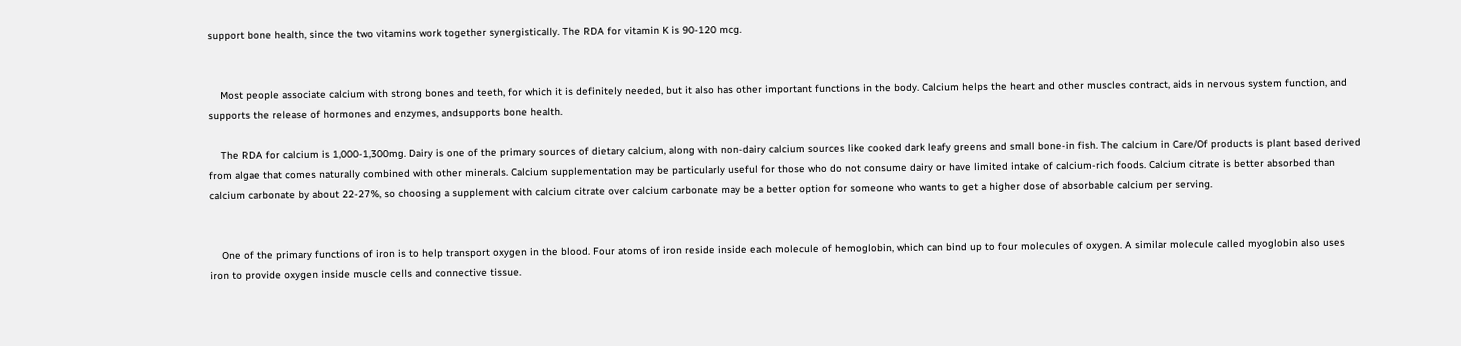support bone health, since the two vitamins work together synergistically. The RDA for vitamin K is 90-120 mcg.


    Most people associate calcium with strong bones and teeth, for which it is definitely needed, but it also has other important functions in the body. Calcium helps the heart and other muscles contract, aids in nervous system function, and supports the release of hormones and enzymes, andsupports bone health.

    The RDA for calcium is 1,000-1,300mg. Dairy is one of the primary sources of dietary calcium, along with non-dairy calcium sources like cooked dark leafy greens and small bone-in fish. The calcium in Care/Of products is plant based derived from algae that comes naturally combined with other minerals. Calcium supplementation may be particularly useful for those who do not consume dairy or have limited intake of calcium-rich foods. Calcium citrate is better absorbed than calcium carbonate by about 22-27%, so choosing a supplement with calcium citrate over calcium carbonate may be a better option for someone who wants to get a higher dose of absorbable calcium per serving.


    One of the primary functions of iron is to help transport oxygen in the blood. Four atoms of iron reside inside each molecule of hemoglobin, which can bind up to four molecules of oxygen. A similar molecule called myoglobin also uses iron to provide oxygen inside muscle cells and connective tissue.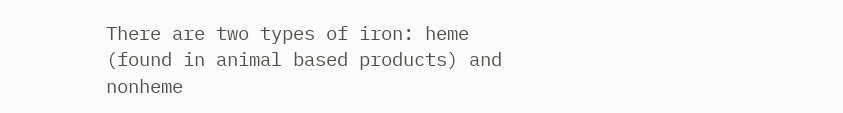There are two types of iron: heme (found in animal based products) and nonheme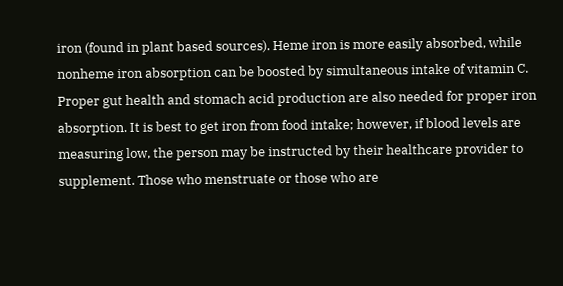iron (found in plant based sources). Heme iron is more easily absorbed, while nonheme iron absorption can be boosted by simultaneous intake of vitamin C. Proper gut health and stomach acid production are also needed for proper iron absorption. It is best to get iron from food intake; however, if blood levels are measuring low, the person may be instructed by their healthcare provider to supplement. Those who menstruate or those who are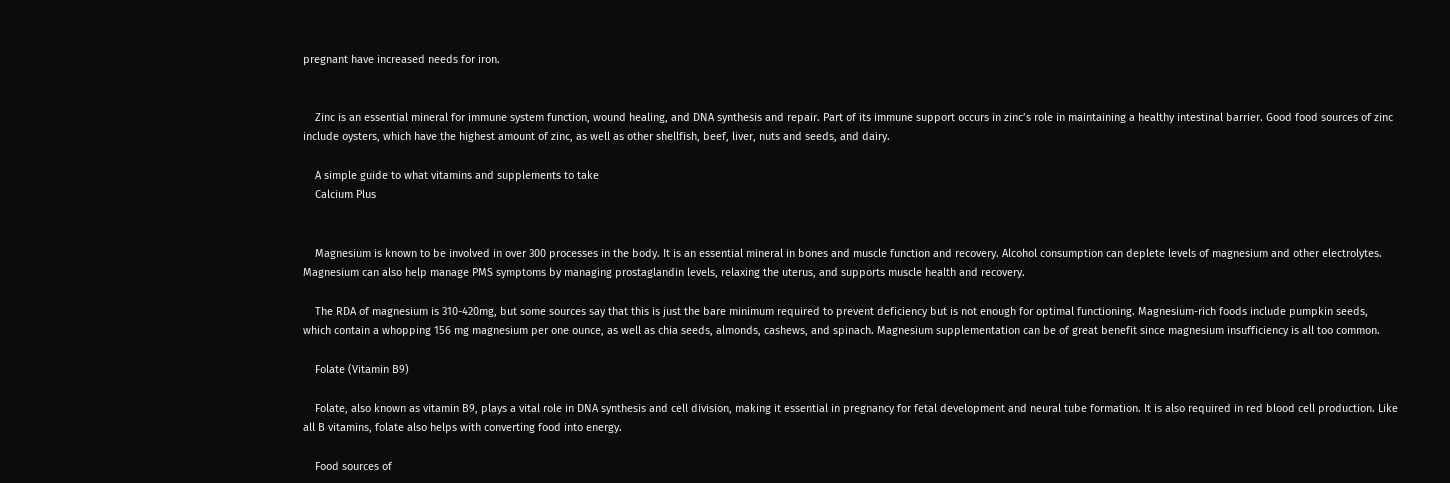pregnant have increased needs for iron.


    Zinc is an essential mineral for immune system function, wound healing, and DNA synthesis and repair. Part of its immune support occurs in zinc’s role in maintaining a healthy intestinal barrier. Good food sources of zinc include oysters, which have the highest amount of zinc, as well as other shellfish, beef, liver, nuts and seeds, and dairy.

    A simple guide to what vitamins and supplements to take
    Calcium Plus


    Magnesium is known to be involved in over 300 processes in the body. It is an essential mineral in bones and muscle function and recovery. Alcohol consumption can deplete levels of magnesium and other electrolytes. Magnesium can also help manage PMS symptoms by managing prostaglandin levels, relaxing the uterus, and supports muscle health and recovery.

    The RDA of magnesium is 310-420mg, but some sources say that this is just the bare minimum required to prevent deficiency but is not enough for optimal functioning. Magnesium-rich foods include pumpkin seeds, which contain a whopping 156 mg magnesium per one ounce, as well as chia seeds, almonds, cashews, and spinach. Magnesium supplementation can be of great benefit since magnesium insufficiency is all too common.

    Folate (Vitamin B9)

    Folate, also known as vitamin B9, plays a vital role in DNA synthesis and cell division, making it essential in pregnancy for fetal development and neural tube formation. It is also required in red blood cell production. Like all B vitamins, folate also helps with converting food into energy.

    Food sources of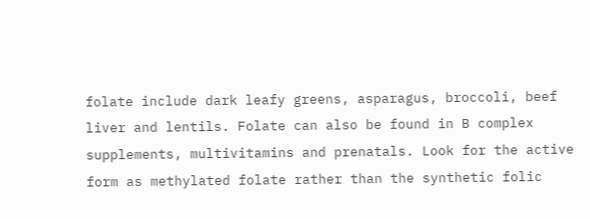folate include dark leafy greens, asparagus, broccoli, beef liver and lentils. Folate can also be found in B complex supplements, multivitamins and prenatals. Look for the active form as methylated folate rather than the synthetic folic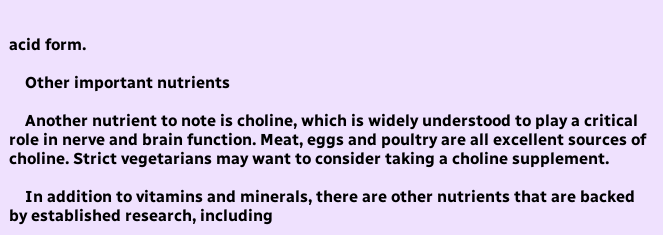acid form.

    Other important nutrients

    Another nutrient to note is choline, which is widely understood to play a critical role in nerve and brain function. Meat, eggs and poultry are all excellent sources of choline. Strict vegetarians may want to consider taking a choline supplement.

    In addition to vitamins and minerals, there are other nutrients that are backed by established research, including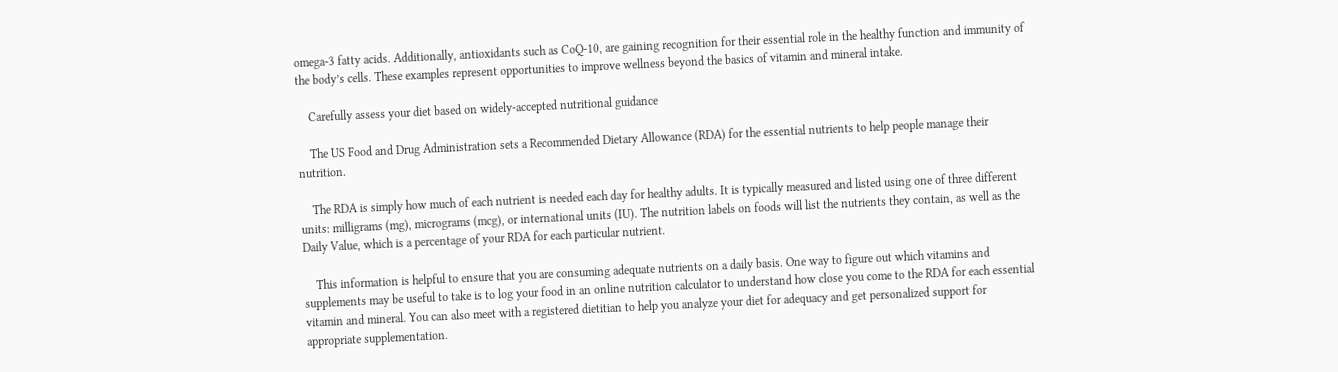omega-3 fatty acids. Additionally, antioxidants such as CoQ-10, are gaining recognition for their essential role in the healthy function and immunity of the body’s cells. These examples represent opportunities to improve wellness beyond the basics of vitamin and mineral intake.

    Carefully assess your diet based on widely-accepted nutritional guidance

    The US Food and Drug Administration sets a Recommended Dietary Allowance (RDA) for the essential nutrients to help people manage their nutrition.

    The RDA is simply how much of each nutrient is needed each day for healthy adults. It is typically measured and listed using one of three different units: milligrams (mg), micrograms (mcg), or international units (IU). The nutrition labels on foods will list the nutrients they contain, as well as the Daily Value, which is a percentage of your RDA for each particular nutrient.

    This information is helpful to ensure that you are consuming adequate nutrients on a daily basis. One way to figure out which vitamins and supplements may be useful to take is to log your food in an online nutrition calculator to understand how close you come to the RDA for each essential vitamin and mineral. You can also meet with a registered dietitian to help you analyze your diet for adequacy and get personalized support for appropriate supplementation.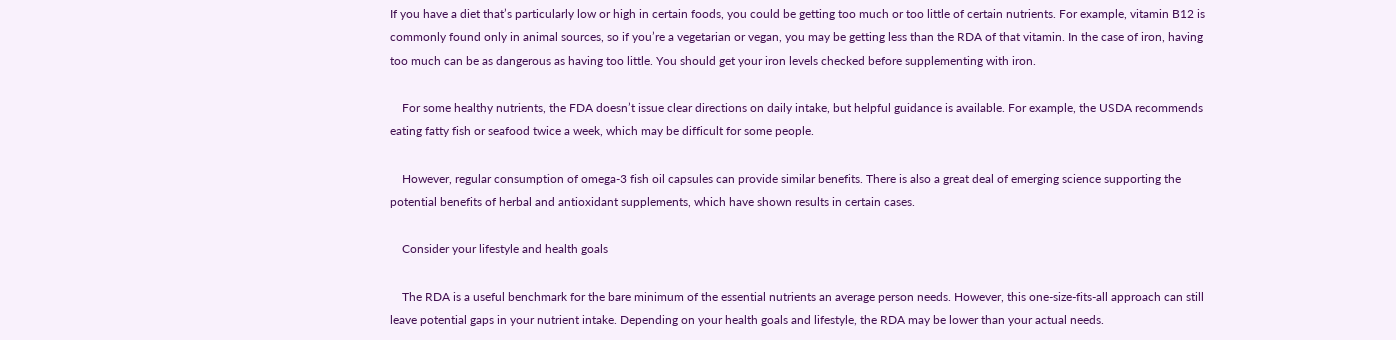If you have a diet that’s particularly low or high in certain foods, you could be getting too much or too little of certain nutrients. For example, vitamin B12 is commonly found only in animal sources, so if you’re a vegetarian or vegan, you may be getting less than the RDA of that vitamin. In the case of iron, having too much can be as dangerous as having too little. You should get your iron levels checked before supplementing with iron.

    For some healthy nutrients, the FDA doesn’t issue clear directions on daily intake, but helpful guidance is available. For example, the USDA recommends eating fatty fish or seafood twice a week, which may be difficult for some people.

    However, regular consumption of omega-3 fish oil capsules can provide similar benefits. There is also a great deal of emerging science supporting the potential benefits of herbal and antioxidant supplements, which have shown results in certain cases.

    Consider your lifestyle and health goals

    The RDA is a useful benchmark for the bare minimum of the essential nutrients an average person needs. However, this one-size-fits-all approach can still leave potential gaps in your nutrient intake. Depending on your health goals and lifestyle, the RDA may be lower than your actual needs.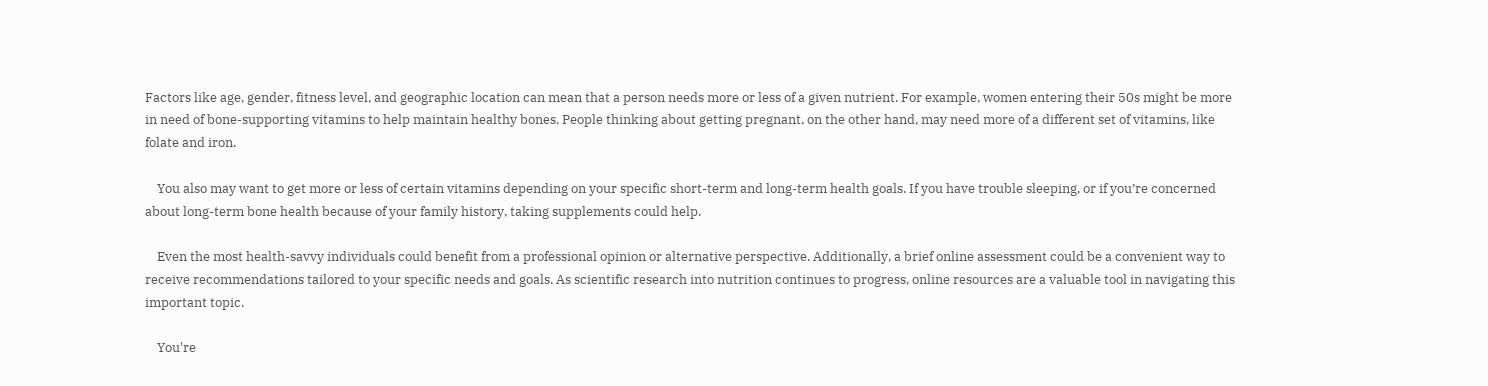Factors like age, gender, fitness level, and geographic location can mean that a person needs more or less of a given nutrient. For example, women entering their 50s might be more in need of bone-supporting vitamins to help maintain healthy bones. People thinking about getting pregnant, on the other hand, may need more of a different set of vitamins, like folate and iron.

    You also may want to get more or less of certain vitamins depending on your specific short-term and long-term health goals. If you have trouble sleeping, or if you’re concerned about long-term bone health because of your family history, taking supplements could help.

    Even the most health-savvy individuals could benefit from a professional opinion or alternative perspective. Additionally, a brief online assessment could be a convenient way to receive recommendations tailored to your specific needs and goals. As scientific research into nutrition continues to progress, online resources are a valuable tool in navigating this important topic.

    You're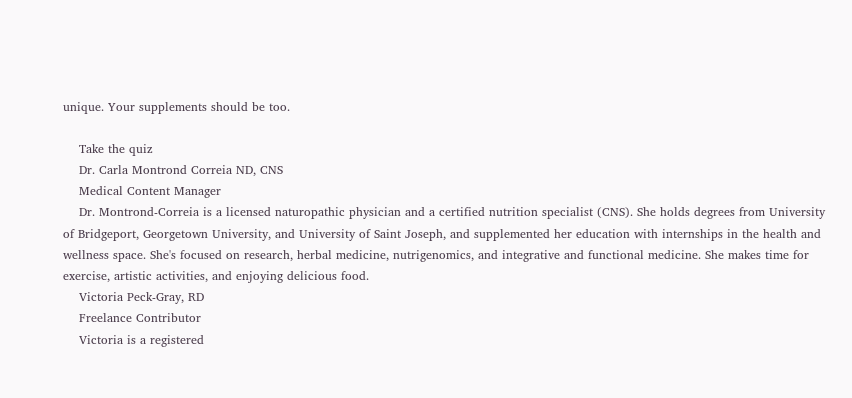unique. Your supplements should be too.

    Take the quiz
    Dr. Carla Montrond Correia ND, CNS
    Medical Content Manager
    Dr. Montrond-Correia is a licensed naturopathic physician and a certified nutrition specialist (CNS). She holds degrees from University of Bridgeport, Georgetown University, and University of Saint Joseph, and supplemented her education with internships in the health and wellness space. She's focused on research, herbal medicine, nutrigenomics, and integrative and functional medicine. She makes time for exercise, artistic activities, and enjoying delicious food.
    Victoria Peck-Gray, RD
    Freelance Contributor
    Victoria is a registered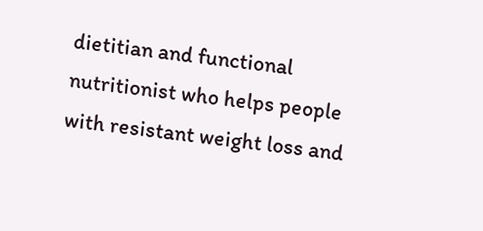dietitian and functional nutritionist who helps people with resistant weight loss and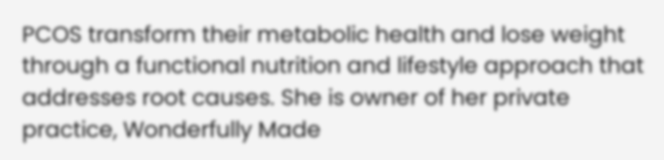PCOS transform their metabolic health and lose weight through a functional nutrition and lifestyle approach that addresses root causes. She is owner of her private practice, Wonderfully Made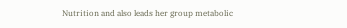Nutrition and also leads her group metabolic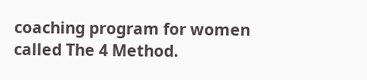coaching program for women called The 4 Method.